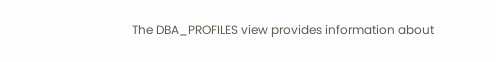The DBA_PROFILES view provides information about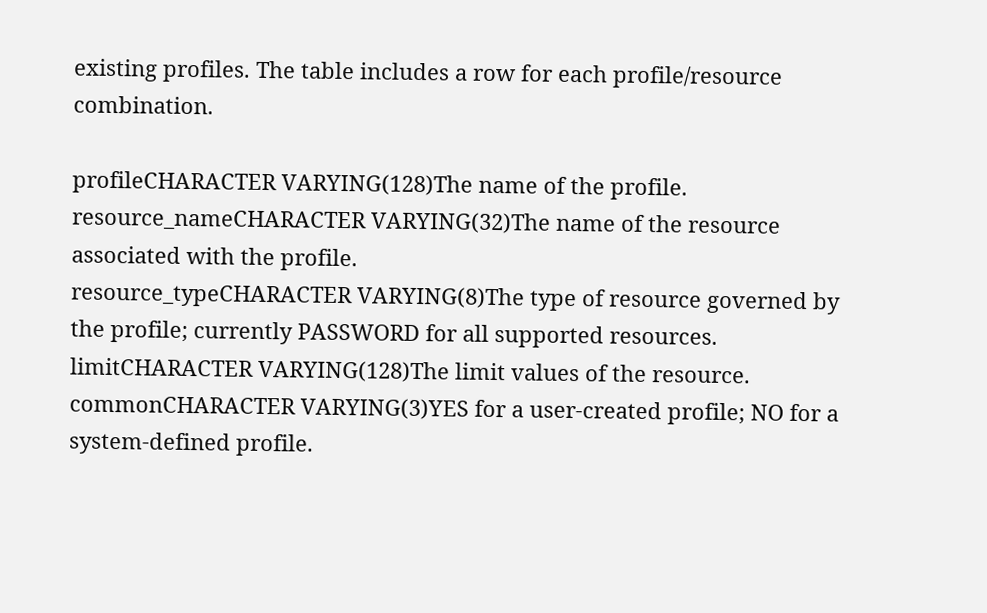existing profiles. The table includes a row for each profile/resource combination.

profileCHARACTER VARYING(128)The name of the profile.
resource_nameCHARACTER VARYING(32)The name of the resource associated with the profile.
resource_typeCHARACTER VARYING(8)The type of resource governed by the profile; currently PASSWORD for all supported resources.
limitCHARACTER VARYING(128)The limit values of the resource.
commonCHARACTER VARYING(3)YES for a user-created profile; NO for a system-defined profile.